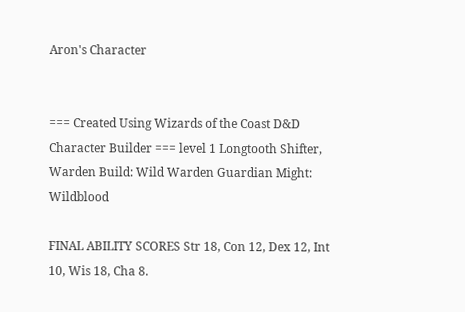Aron's Character


=== Created Using Wizards of the Coast D&D Character Builder === level 1 Longtooth Shifter, Warden Build: Wild Warden Guardian Might: Wildblood

FINAL ABILITY SCORES Str 18, Con 12, Dex 12, Int 10, Wis 18, Cha 8.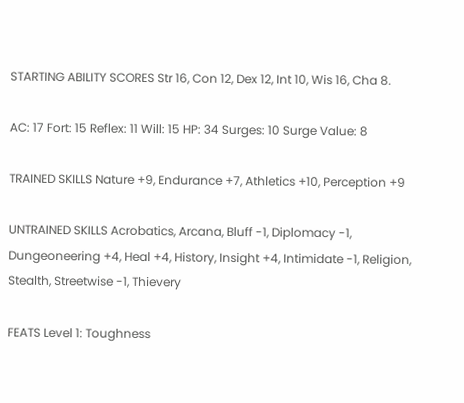STARTING ABILITY SCORES Str 16, Con 12, Dex 12, Int 10, Wis 16, Cha 8.

AC: 17 Fort: 15 Reflex: 11 Will: 15 HP: 34 Surges: 10 Surge Value: 8

TRAINED SKILLS Nature +9, Endurance +7, Athletics +10, Perception +9

UNTRAINED SKILLS Acrobatics, Arcana, Bluff -1, Diplomacy -1, Dungeoneering +4, Heal +4, History, Insight +4, Intimidate -1, Religion, Stealth, Streetwise -1, Thievery

FEATS Level 1: Toughness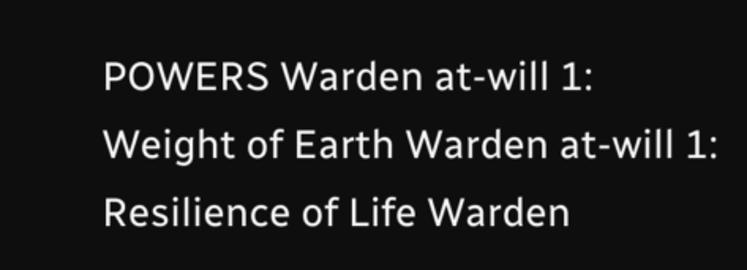POWERS Warden at-will 1: Weight of Earth Warden at-will 1: Resilience of Life Warden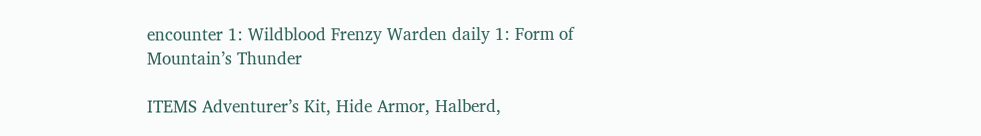encounter 1: Wildblood Frenzy Warden daily 1: Form of Mountain’s Thunder

ITEMS Adventurer’s Kit, Hide Armor, Halberd,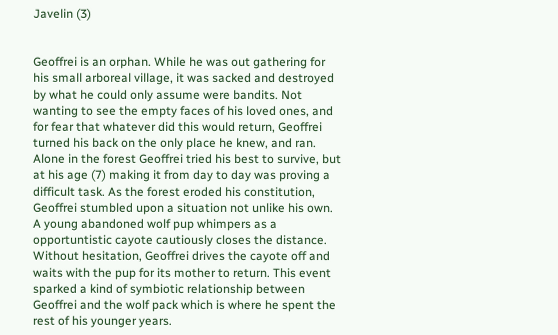Javelin (3)


Geoffrei is an orphan. While he was out gathering for his small arboreal village, it was sacked and destroyed by what he could only assume were bandits. Not wanting to see the empty faces of his loved ones, and for fear that whatever did this would return, Geoffrei turned his back on the only place he knew, and ran. Alone in the forest Geoffrei tried his best to survive, but at his age (7) making it from day to day was proving a difficult task. As the forest eroded his constitution, Geoffrei stumbled upon a situation not unlike his own. A young abandoned wolf pup whimpers as a opportuntistic cayote cautiously closes the distance. Without hesitation, Geoffrei drives the cayote off and waits with the pup for its mother to return. This event sparked a kind of symbiotic relationship between Geoffrei and the wolf pack which is where he spent the rest of his younger years.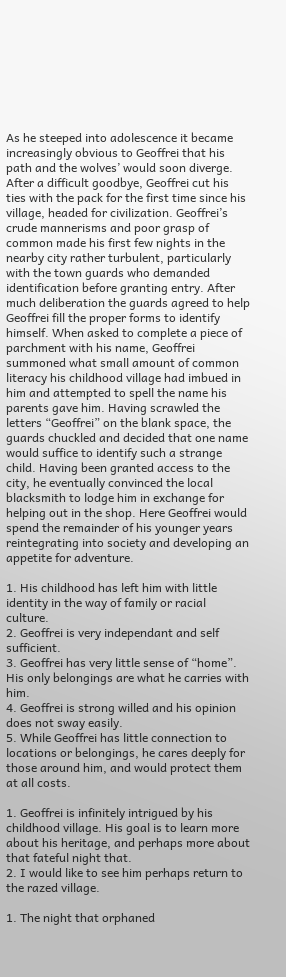As he steeped into adolescence it became increasingly obvious to Geoffrei that his path and the wolves’ would soon diverge. After a difficult goodbye, Geoffrei cut his ties with the pack for the first time since his village, headed for civilization. Geoffrei’s crude mannerisms and poor grasp of common made his first few nights in the nearby city rather turbulent, particularly with the town guards who demanded identification before granting entry. After much deliberation the guards agreed to help Geoffrei fill the proper forms to identify himself. When asked to complete a piece of parchment with his name, Geoffrei summoned what small amount of common literacy his childhood village had imbued in him and attempted to spell the name his parents gave him. Having scrawled the letters “Geoffrei” on the blank space, the guards chuckled and decided that one name would suffice to identify such a strange child. Having been granted access to the city, he eventually convinced the local blacksmith to lodge him in exchange for helping out in the shop. Here Geoffrei would spend the remainder of his younger years reintegrating into society and developing an appetite for adventure.

1. His childhood has left him with little identity in the way of family or racial culture.
2. Geoffrei is very independant and self sufficient.
3. Geoffrei has very little sense of “home”. His only belongings are what he carries with him.
4. Geoffrei is strong willed and his opinion does not sway easily.
5. While Geoffrei has little connection to locations or belongings, he cares deeply for those around him, and would protect them at all costs.

1. Geoffrei is infinitely intrigued by his childhood village. His goal is to learn more about his heritage, and perhaps more about that fateful night that.
2. I would like to see him perhaps return to the razed village.

1. The night that orphaned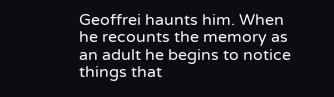Geoffrei haunts him. When he recounts the memory as an adult he begins to notice things that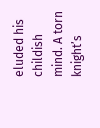eluded his childish mind. A torn knight’s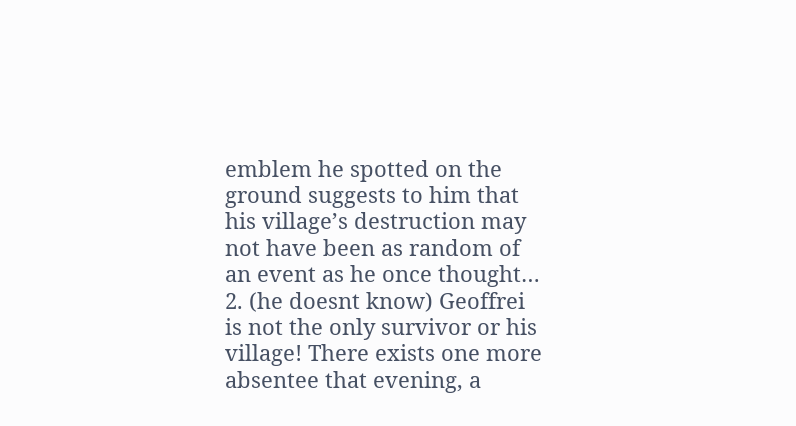emblem he spotted on the ground suggests to him that his village’s destruction may not have been as random of an event as he once thought…
2. (he doesnt know) Geoffrei is not the only survivor or his village! There exists one more absentee that evening, a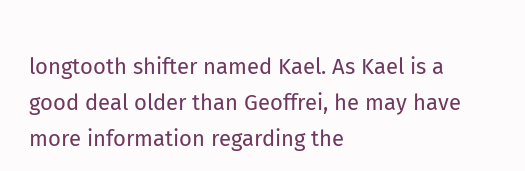longtooth shifter named Kael. As Kael is a good deal older than Geoffrei, he may have more information regarding the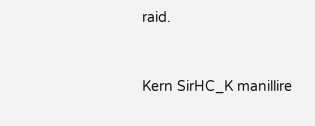raid.


Kern SirHC_K manillire